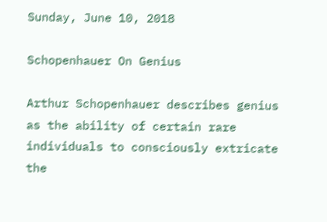Sunday, June 10, 2018

Schopenhauer On Genius

Arthur Schopenhauer describes genius as the ability of certain rare individuals to consciously extricate the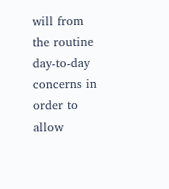will from  the routine day-to-day concerns in order to allow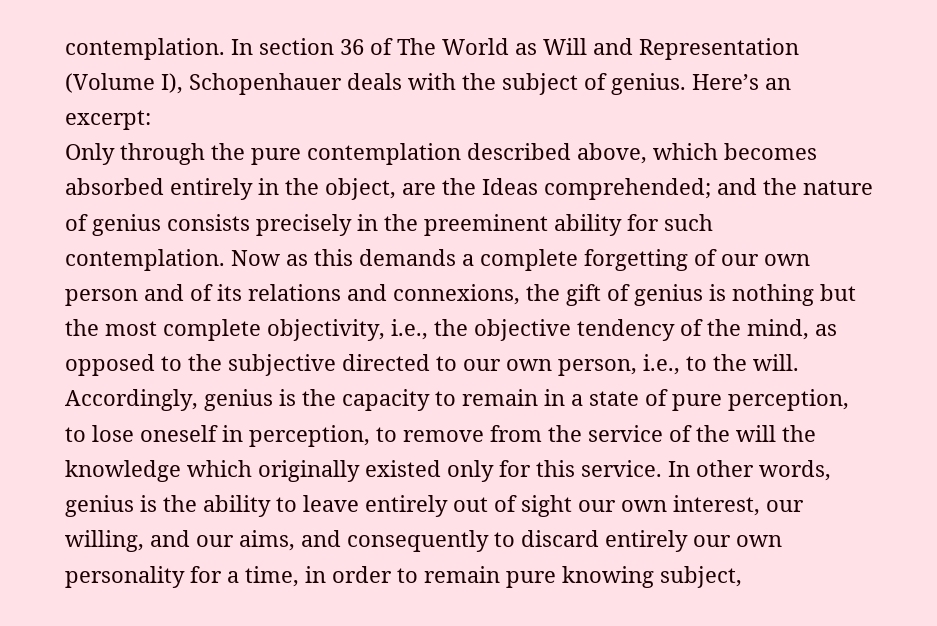contemplation. In section 36 of The World as Will and Representation (Volume I), Schopenhauer deals with the subject of genius. Here’s an excerpt:
Only through the pure contemplation described above, which becomes absorbed entirely in the object, are the Ideas comprehended; and the nature of genius consists precisely in the preeminent ability for such contemplation. Now as this demands a complete forgetting of our own person and of its relations and connexions, the gift of genius is nothing but the most complete objectivity, i.e., the objective tendency of the mind, as opposed to the subjective directed to our own person, i.e., to the will. Accordingly, genius is the capacity to remain in a state of pure perception, to lose oneself in perception, to remove from the service of the will the knowledge which originally existed only for this service. In other words, genius is the ability to leave entirely out of sight our own interest, our willing, and our aims, and consequently to discard entirely our own personality for a time, in order to remain pure knowing subject,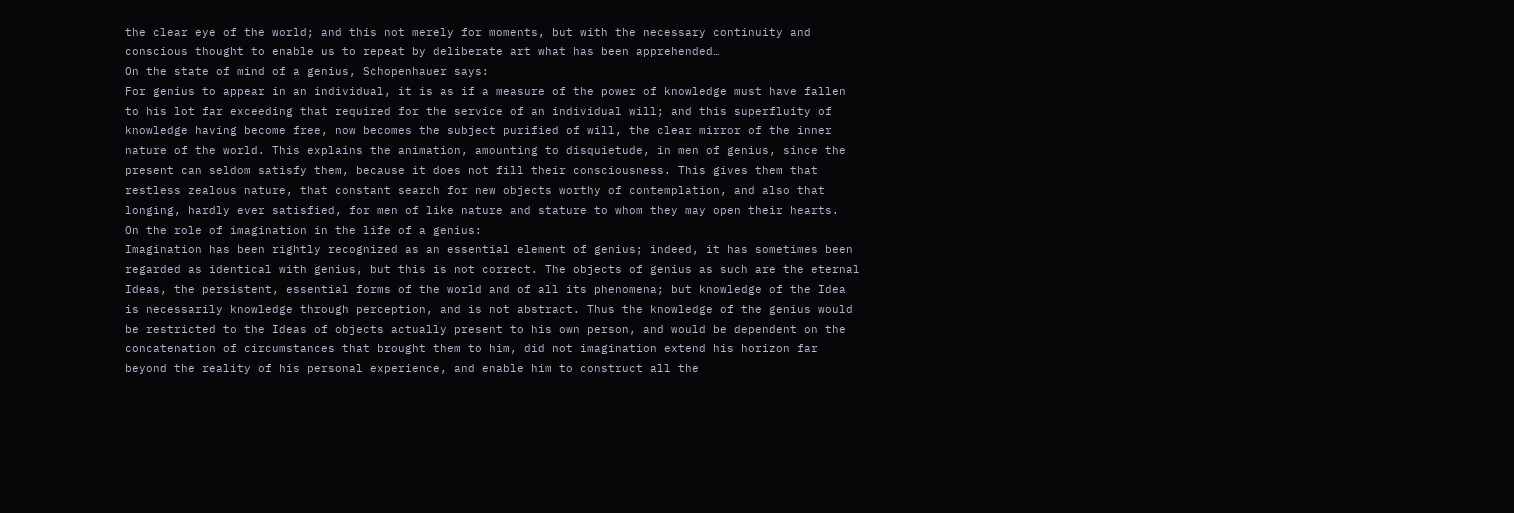the clear eye of the world; and this not merely for moments, but with the necessary continuity and conscious thought to enable us to repeat by deliberate art what has been apprehended…
On the state of mind of a genius, Schopenhauer says:
For genius to appear in an individual, it is as if a measure of the power of knowledge must have fallen to his lot far exceeding that required for the service of an individual will; and this superfluity of knowledge having become free, now becomes the subject purified of will, the clear mirror of the inner nature of the world. This explains the animation, amounting to disquietude, in men of genius, since the present can seldom satisfy them, because it does not fill their consciousness. This gives them that restless zealous nature, that constant search for new objects worthy of contemplation, and also that longing, hardly ever satisfied, for men of like nature and stature to whom they may open their hearts.
On the role of imagination in the life of a genius:
Imagination has been rightly recognized as an essential element of genius; indeed, it has sometimes been regarded as identical with genius, but this is not correct. The objects of genius as such are the eternal Ideas, the persistent, essential forms of the world and of all its phenomena; but knowledge of the Idea is necessarily knowledge through perception, and is not abstract. Thus the knowledge of the genius would be restricted to the Ideas of objects actually present to his own person, and would be dependent on the concatenation of circumstances that brought them to him, did not imagination extend his horizon far beyond the reality of his personal experience, and enable him to construct all the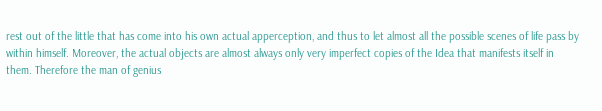rest out of the little that has come into his own actual apperception, and thus to let almost all the possible scenes of life pass by within himself. Moreover, the actual objects are almost always only very imperfect copies of the Idea that manifests itself in them. Therefore the man of genius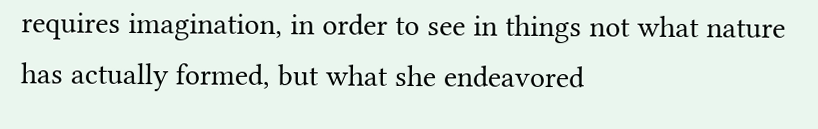requires imagination, in order to see in things not what nature has actually formed, but what she endeavored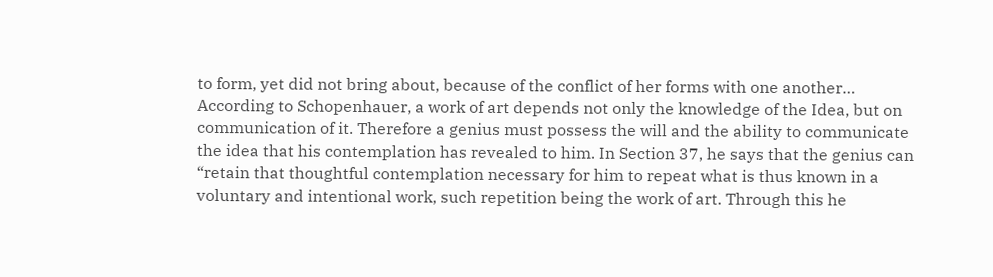to form, yet did not bring about, because of the conflict of her forms with one another…
According to Schopenhauer, a work of art depends not only the knowledge of the Idea, but on communication of it. Therefore a genius must possess the will and the ability to communicate the idea that his contemplation has revealed to him. In Section 37, he says that the genius can “retain that thoughtful contemplation necessary for him to repeat what is thus known in a voluntary and intentional work, such repetition being the work of art. Through this he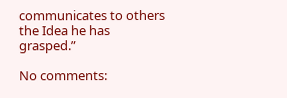communicates to others the Idea he has grasped.”

No comments: